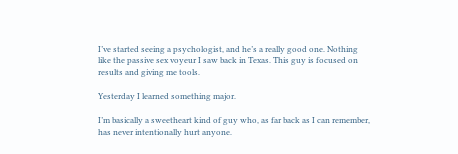I’ve started seeing a psychologist, and he’s a really good one. Nothing like the passive sex voyeur I saw back in Texas. This guy is focused on results and giving me tools.

Yesterday I learned something major.

I’m basically a sweetheart kind of guy who, as far back as I can remember, has never intentionally hurt anyone.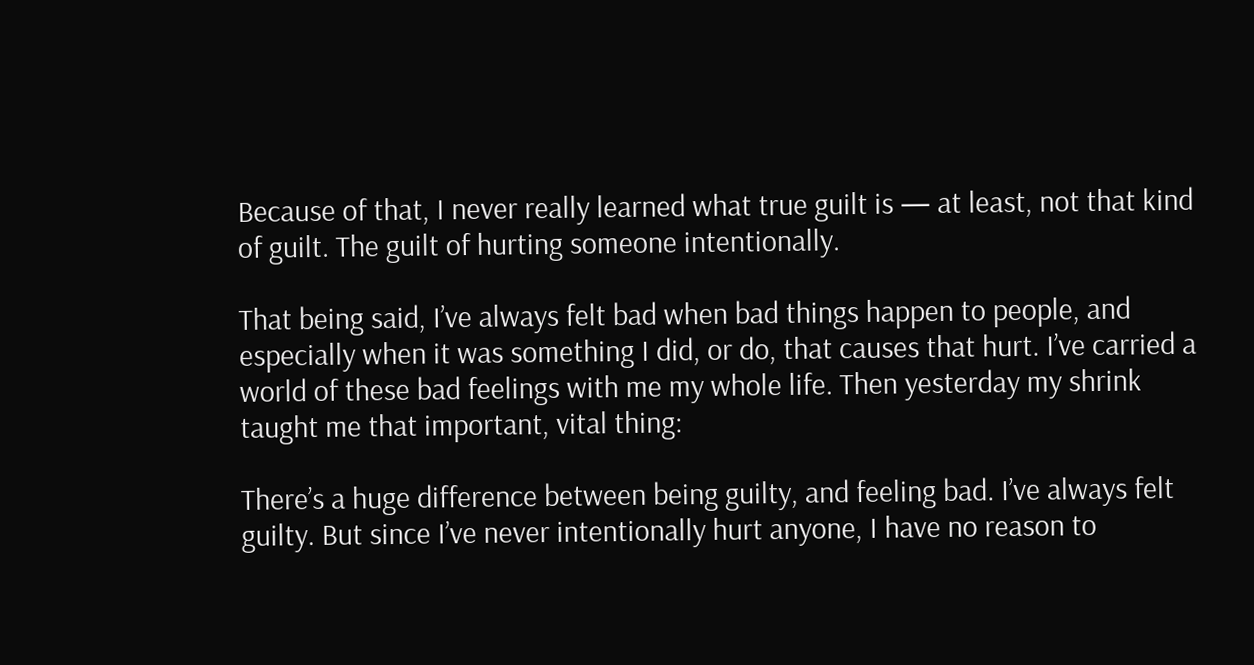Because of that, I never really learned what true guilt is — at least, not that kind of guilt. The guilt of hurting someone intentionally.

That being said, I’ve always felt bad when bad things happen to people, and especially when it was something I did, or do, that causes that hurt. I’ve carried a world of these bad feelings with me my whole life. Then yesterday my shrink taught me that important, vital thing:

There’s a huge difference between being guilty, and feeling bad. I’ve always felt guilty. But since I’ve never intentionally hurt anyone, I have no reason to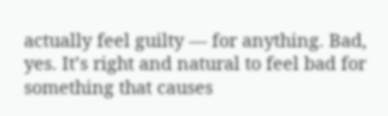actually feel guilty — for anything. Bad, yes. It’s right and natural to feel bad for something that causes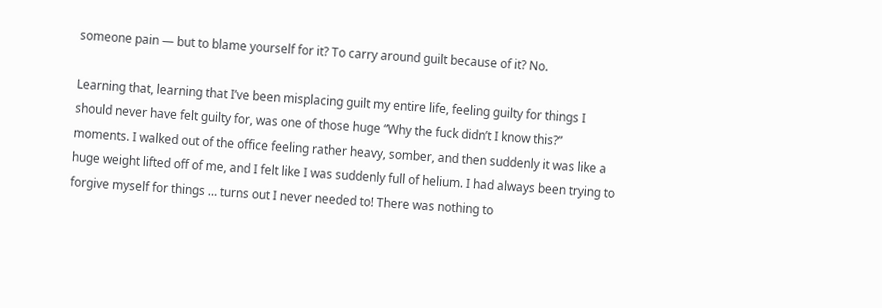someone pain — but to blame yourself for it? To carry around guilt because of it? No.

Learning that, learning that I’ve been misplacing guilt my entire life, feeling guilty for things I should never have felt guilty for, was one of those huge “Why the fuck didn’t I know this?” moments. I walked out of the office feeling rather heavy, somber, and then suddenly it was like a huge weight lifted off of me, and I felt like I was suddenly full of helium. I had always been trying to forgive myself for things … turns out I never needed to! There was nothing to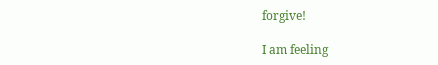forgive!

I am feeling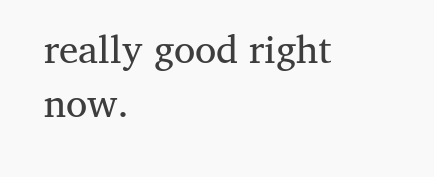really good right now.